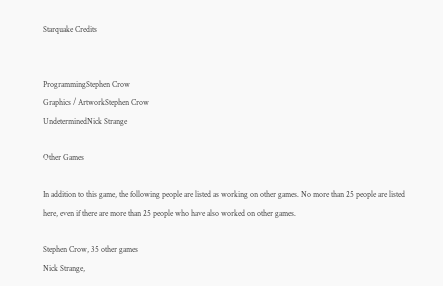Starquake Credits


ProgrammingStephen Crow
Graphics / ArtworkStephen Crow
UndeterminedNick Strange

Other Games

In addition to this game, the following people are listed as working on other games. No more than 25 people are listed here, even if there are more than 25 people who have also worked on other games.

Stephen Crow, 35 other games
Nick Strange,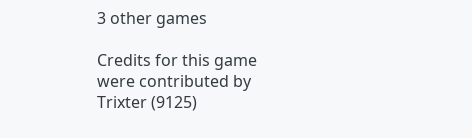3 other games

Credits for this game were contributed by Trixter (9125)